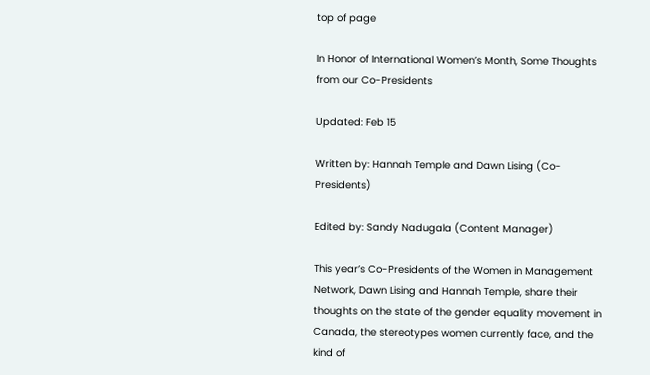top of page

In Honor of International Women’s Month, Some Thoughts from our Co-Presidents

Updated: Feb 15

Written by: Hannah Temple and Dawn Lising (Co-Presidents)

Edited by: Sandy Nadugala (Content Manager)

This year’s Co-Presidents of the Women in Management Network, Dawn Lising and Hannah Temple, share their thoughts on the state of the gender equality movement in Canada, the stereotypes women currently face, and the kind of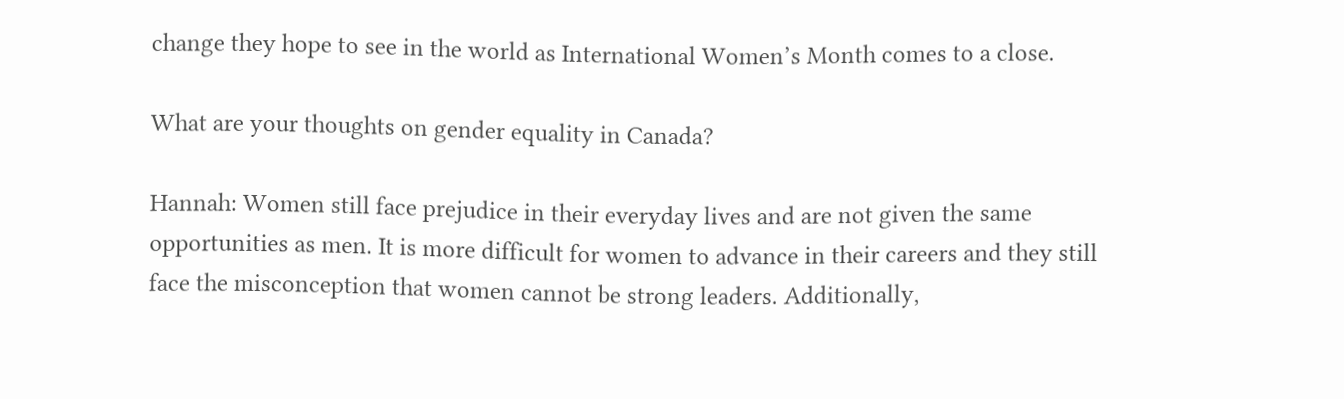change they hope to see in the world as International Women’s Month comes to a close.

What are your thoughts on gender equality in Canada?

Hannah: Women still face prejudice in their everyday lives and are not given the same opportunities as men. It is more difficult for women to advance in their careers and they still face the misconception that women cannot be strong leaders. Additionally,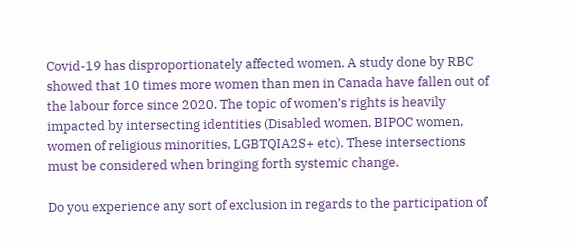Covid-19 has disproportionately affected women. A study done by RBC showed that 10 times more women than men in Canada have fallen out of the labour force since 2020. The topic of women’s rights is heavily impacted by intersecting identities (Disabled women, BIPOC women, women of religious minorities, LGBTQIA2S+ etc). These intersections must be considered when bringing forth systemic change.

Do you experience any sort of exclusion in regards to the participation of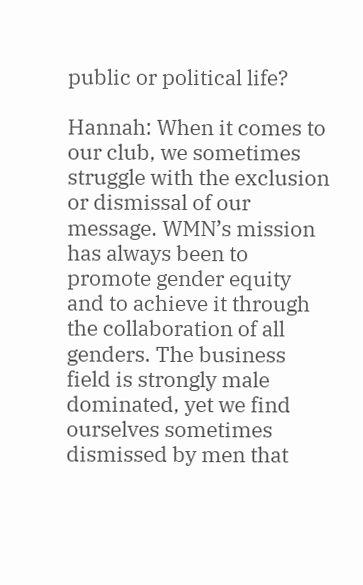public or political life?

Hannah: When it comes to our club, we sometimes struggle with the exclusion or dismissal of our message. WMN’s mission has always been to promote gender equity and to achieve it through the collaboration of all genders. The business field is strongly male dominated, yet we find ourselves sometimes dismissed by men that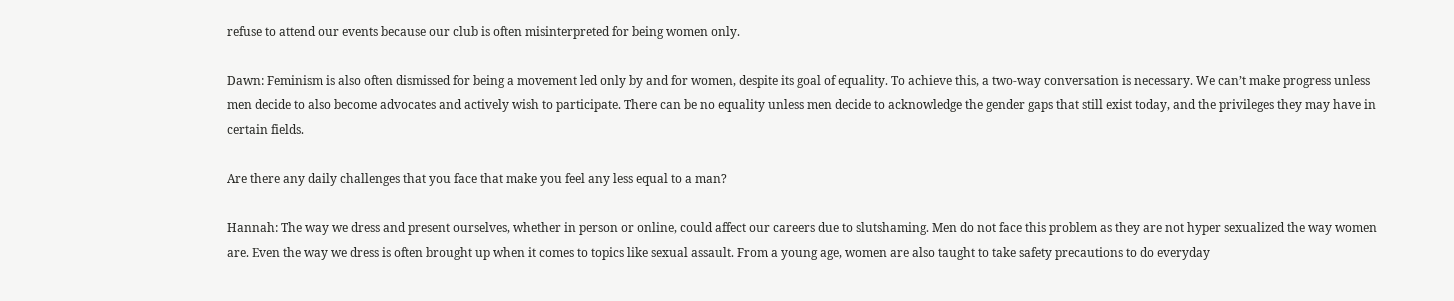refuse to attend our events because our club is often misinterpreted for being women only.

Dawn: Feminism is also often dismissed for being a movement led only by and for women, despite its goal of equality. To achieve this, a two-way conversation is necessary. We can’t make progress unless men decide to also become advocates and actively wish to participate. There can be no equality unless men decide to acknowledge the gender gaps that still exist today, and the privileges they may have in certain fields.

Are there any daily challenges that you face that make you feel any less equal to a man?

Hannah: The way we dress and present ourselves, whether in person or online, could affect our careers due to slutshaming. Men do not face this problem as they are not hyper sexualized the way women are. Even the way we dress is often brought up when it comes to topics like sexual assault. From a young age, women are also taught to take safety precautions to do everyday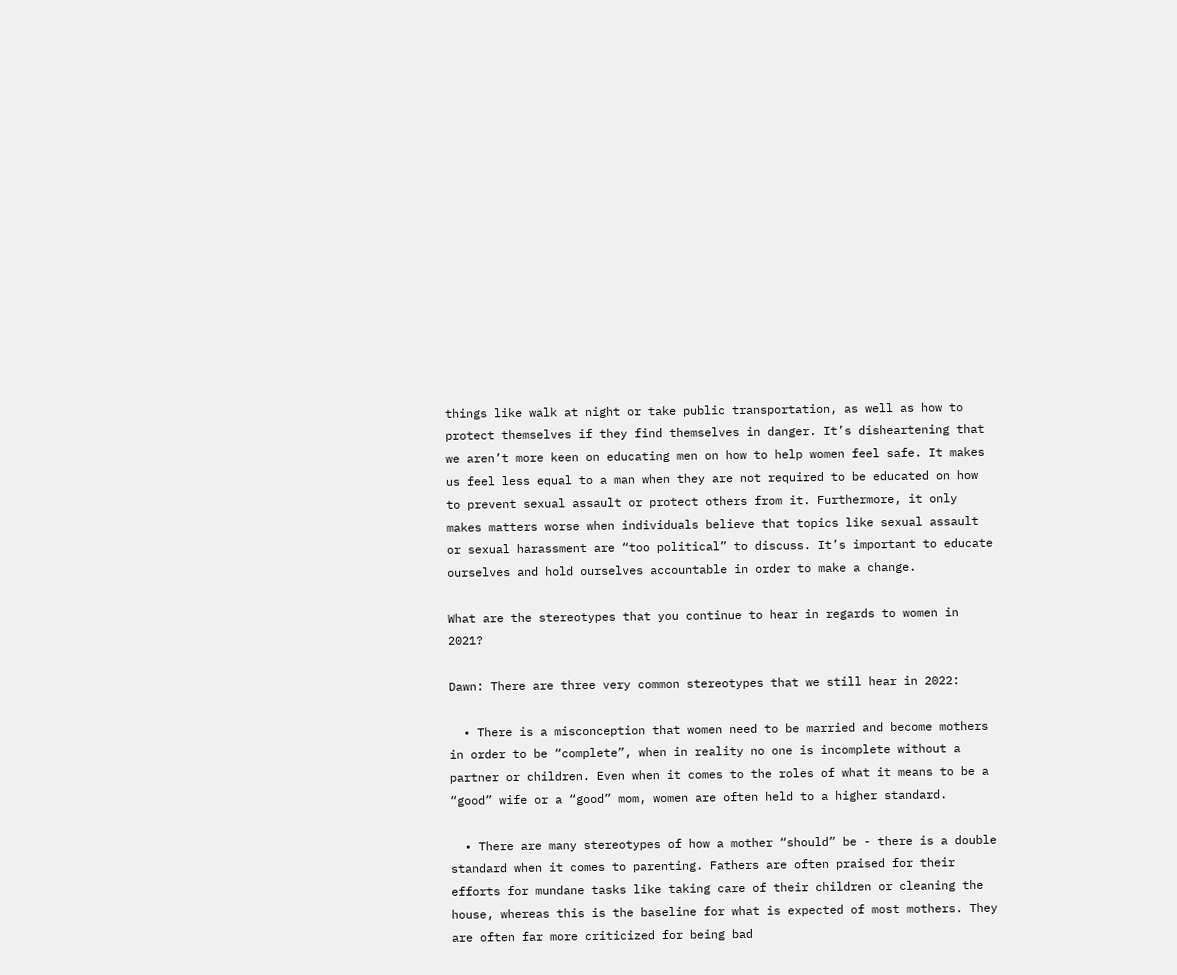things like walk at night or take public transportation, as well as how to protect themselves if they find themselves in danger. It’s disheartening that we aren’t more keen on educating men on how to help women feel safe. It makes us feel less equal to a man when they are not required to be educated on how to prevent sexual assault or protect others from it. Furthermore, it only makes matters worse when individuals believe that topics like sexual assault or sexual harassment are “too political” to discuss. It’s important to educate ourselves and hold ourselves accountable in order to make a change.

What are the stereotypes that you continue to hear in regards to women in 2021?

Dawn: There are three very common stereotypes that we still hear in 2022:

  • There is a misconception that women need to be married and become mothers in order to be “complete”, when in reality no one is incomplete without a partner or children. Even when it comes to the roles of what it means to be a “good” wife or a “good” mom, women are often held to a higher standard.

  • There are many stereotypes of how a mother “should” be - there is a double standard when it comes to parenting. Fathers are often praised for their efforts for mundane tasks like taking care of their children or cleaning the house, whereas this is the baseline for what is expected of most mothers. They are often far more criticized for being bad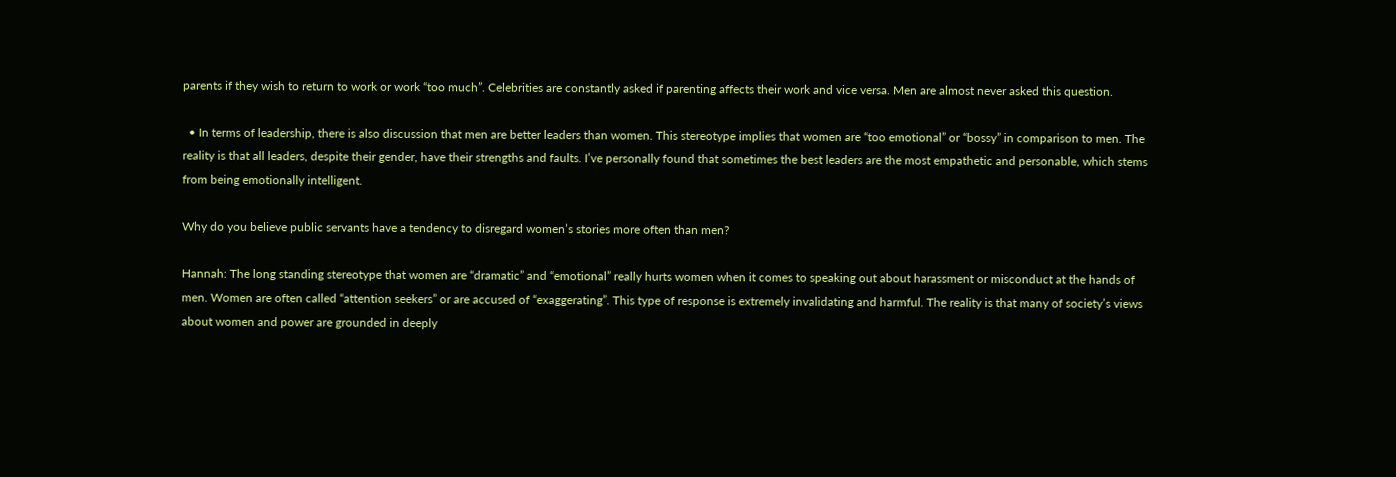parents if they wish to return to work or work “too much”. Celebrities are constantly asked if parenting affects their work and vice versa. Men are almost never asked this question.

  • In terms of leadership, there is also discussion that men are better leaders than women. This stereotype implies that women are “too emotional” or “bossy” in comparison to men. The reality is that all leaders, despite their gender, have their strengths and faults. I’ve personally found that sometimes the best leaders are the most empathetic and personable, which stems from being emotionally intelligent.

Why do you believe public servants have a tendency to disregard women’s stories more often than men?

Hannah: The long standing stereotype that women are “dramatic” and “emotional” really hurts women when it comes to speaking out about harassment or misconduct at the hands of men. Women are often called “attention seekers” or are accused of “exaggerating”. This type of response is extremely invalidating and harmful. The reality is that many of society’s views about women and power are grounded in deeply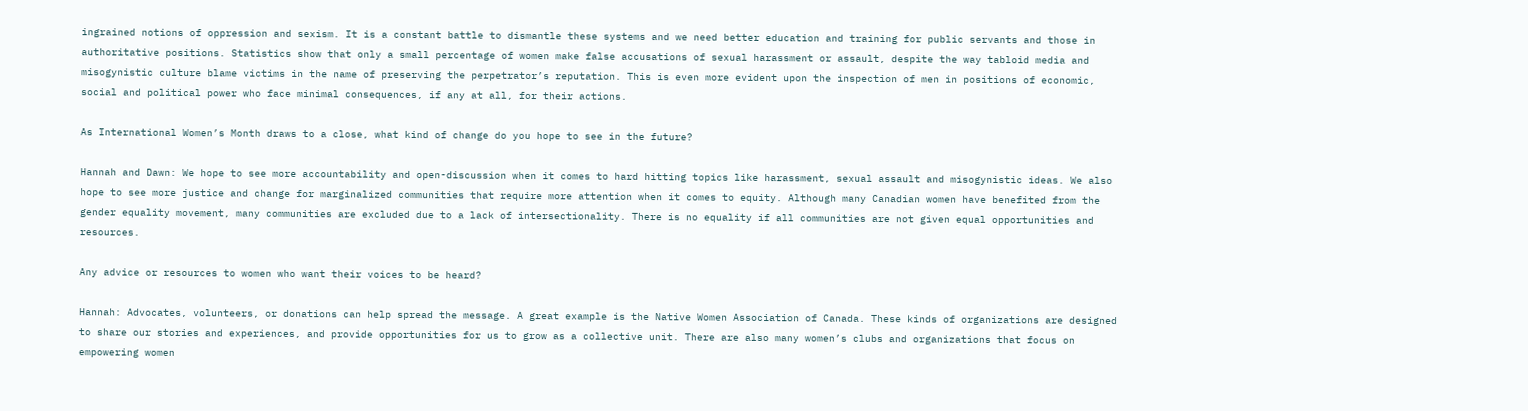ingrained notions of oppression and sexism. It is a constant battle to dismantle these systems and we need better education and training for public servants and those in authoritative positions. Statistics show that only a small percentage of women make false accusations of sexual harassment or assault, despite the way tabloid media and misogynistic culture blame victims in the name of preserving the perpetrator’s reputation. This is even more evident upon the inspection of men in positions of economic, social and political power who face minimal consequences, if any at all, for their actions.

As International Women’s Month draws to a close, what kind of change do you hope to see in the future?

Hannah and Dawn: We hope to see more accountability and open-discussion when it comes to hard hitting topics like harassment, sexual assault and misogynistic ideas. We also hope to see more justice and change for marginalized communities that require more attention when it comes to equity. Although many Canadian women have benefited from the gender equality movement, many communities are excluded due to a lack of intersectionality. There is no equality if all communities are not given equal opportunities and resources.

Any advice or resources to women who want their voices to be heard?

Hannah: Advocates, volunteers, or donations can help spread the message. A great example is the Native Women Association of Canada. These kinds of organizations are designed to share our stories and experiences, and provide opportunities for us to grow as a collective unit. There are also many women’s clubs and organizations that focus on empowering women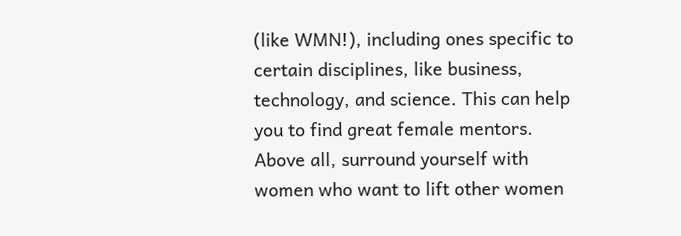(like WMN!), including ones specific to certain disciplines, like business, technology, and science. This can help you to find great female mentors. Above all, surround yourself with women who want to lift other women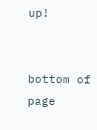up!


bottom of page